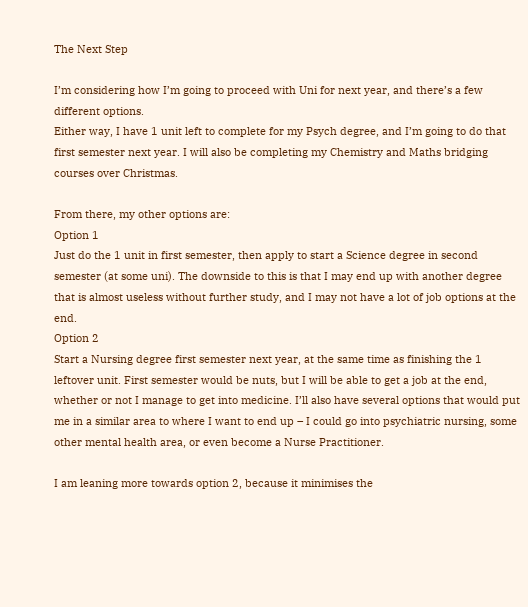The Next Step

I’m considering how I’m going to proceed with Uni for next year, and there’s a few different options.
Either way, I have 1 unit left to complete for my Psych degree, and I’m going to do that first semester next year. I will also be completing my Chemistry and Maths bridging courses over Christmas.

From there, my other options are:
Option 1
Just do the 1 unit in first semester, then apply to start a Science degree in second semester (at some uni). The downside to this is that I may end up with another degree that is almost useless without further study, and I may not have a lot of job options at the end.
Option 2
Start a Nursing degree first semester next year, at the same time as finishing the 1 leftover unit. First semester would be nuts, but I will be able to get a job at the end, whether or not I manage to get into medicine. I’ll also have several options that would put me in a similar area to where I want to end up – I could go into psychiatric nursing, some other mental health area, or even become a Nurse Practitioner.

I am leaning more towards option 2, because it minimises the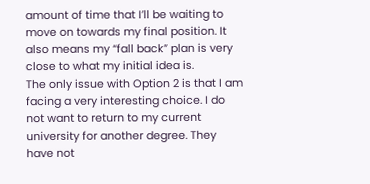amount of time that I’ll be waiting to move on towards my final position. It also means my “fall back” plan is very close to what my initial idea is.
The only issue with Option 2 is that I am facing a very interesting choice. I do not want to return to my current university for another degree. They have not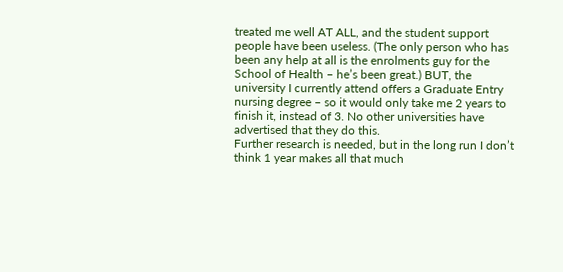treated me well AT ALL, and the student support people have been useless. (The only person who has been any help at all is the enrolments guy for the School of Health – he’s been great.) BUT, the university I currently attend offers a Graduate Entry nursing degree – so it would only take me 2 years to finish it, instead of 3. No other universities have advertised that they do this.
Further research is needed, but in the long run I don’t think 1 year makes all that much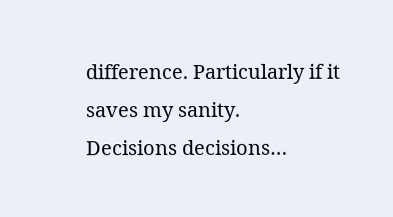difference. Particularly if it saves my sanity.
Decisions decisions…